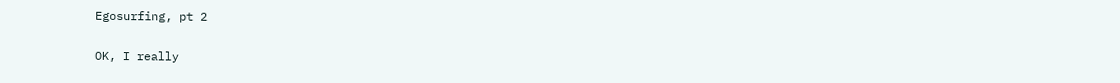Egosurfing, pt 2

OK, I really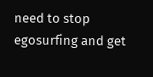need to stop egosurfing and get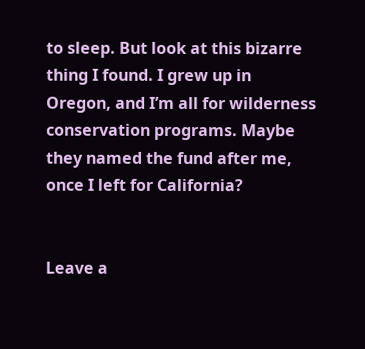to sleep. But look at this bizarre thing I found. I grew up in Oregon, and I’m all for wilderness conservation programs. Maybe they named the fund after me, once I left for California?


Leave a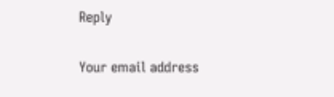Reply

Your email address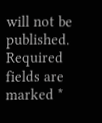will not be published. Required fields are marked *